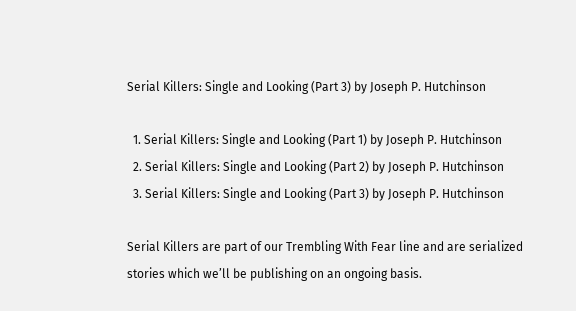Serial Killers: Single and Looking (Part 3) by Joseph P. Hutchinson

  1. Serial Killers: Single and Looking (Part 1) by Joseph P. Hutchinson
  2. Serial Killers: Single and Looking (Part 2) by Joseph P. Hutchinson
  3. Serial Killers: Single and Looking (Part 3) by Joseph P. Hutchinson

Serial Killers are part of our Trembling With Fear line and are serialized stories which we’ll be publishing on an ongoing basis.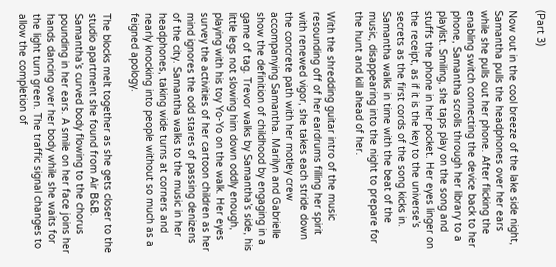(Part 3)

Now out in the cool breeze of the lake side night, Samantha pulls the headphones over her ears while she pulls out her phone. After flicking the enabling switch connecting the device back to her phone, Samantha scrolls through her library to a playlist. Smiling, she taps play on the song and stuffs the phone in her pocket. Her eyes linger on the receipt, as if it is the key to the universe’s secrets as the first cords of the song kicks in. Samantha walks in time with the beat of the music, disappearing into the night to prepare for the hunt and kill ahead of her.

With the shredding guitar intro of the music resounding off of her eardrums filling her spirit with renewed vigor, she takes each stride down the concrete path with her motley crew accompanying Samantha. Marilyn and Gabrielle show the definition of childhood by engaging in a game of tag. Trevor walks by Samantha’s side, his little legs not slowing him down oddly enough, playing with his toy Yo-Yo on the walk. Her eyes survey the activities of her cartoon children as her mind ignores the odd stares of passing denizens of the city. Samantha walks to the music in her headphones, taking wide turns at corners and nearly knocking into people without so much as a feigned apology.

The blocks melt together as she gets closer to the studio apartment she found from Air B&B. Samantha’s curved body flowing to the chorus pounding in her ears. A smile on her face joins her hands dancing over her body while she waits for the light turn green. The traffic signal changes to allow the completion of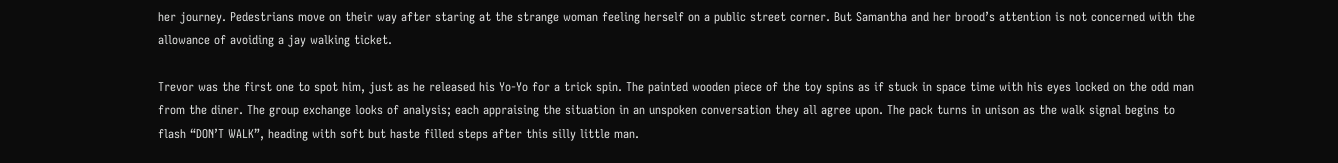her journey. Pedestrians move on their way after staring at the strange woman feeling herself on a public street corner. But Samantha and her brood’s attention is not concerned with the allowance of avoiding a jay walking ticket.

Trevor was the first one to spot him, just as he released his Yo-Yo for a trick spin. The painted wooden piece of the toy spins as if stuck in space time with his eyes locked on the odd man from the diner. The group exchange looks of analysis; each appraising the situation in an unspoken conversation they all agree upon. The pack turns in unison as the walk signal begins to flash “DON’T WALK”, heading with soft but haste filled steps after this silly little man.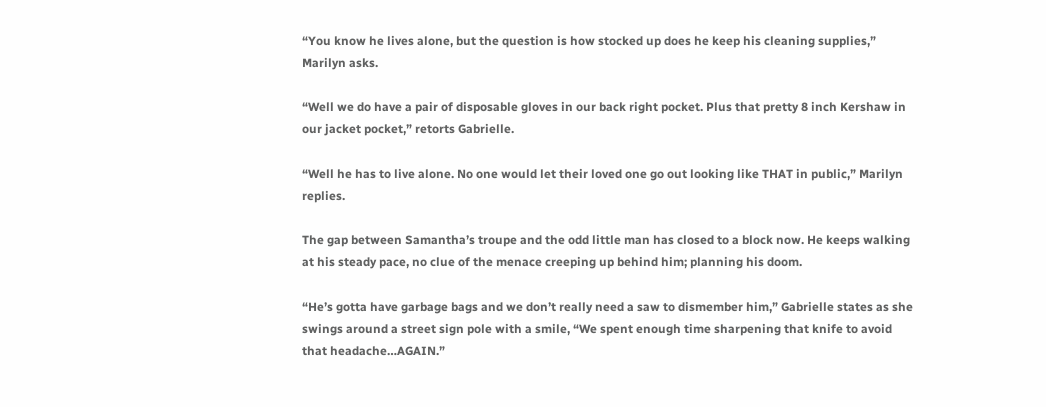“You know he lives alone, but the question is how stocked up does he keep his cleaning supplies,” Marilyn asks.

“Well we do have a pair of disposable gloves in our back right pocket. Plus that pretty 8 inch Kershaw in our jacket pocket,” retorts Gabrielle.

“Well he has to live alone. No one would let their loved one go out looking like THAT in public,” Marilyn replies.

The gap between Samantha’s troupe and the odd little man has closed to a block now. He keeps walking at his steady pace, no clue of the menace creeping up behind him; planning his doom.

“He’s gotta have garbage bags and we don’t really need a saw to dismember him,” Gabrielle states as she swings around a street sign pole with a smile, “We spent enough time sharpening that knife to avoid that headache…AGAIN.”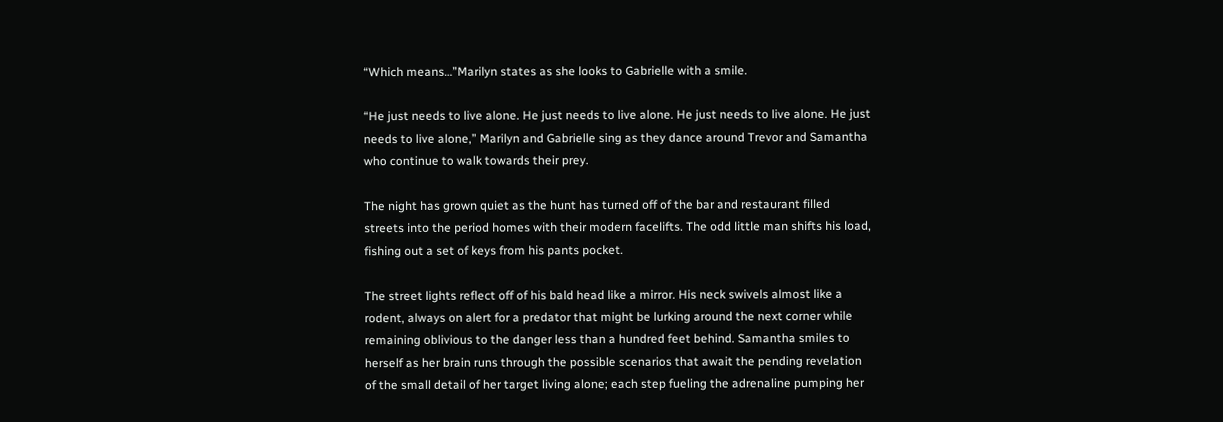“Which means…”Marilyn states as she looks to Gabrielle with a smile.

“He just needs to live alone. He just needs to live alone. He just needs to live alone. He just needs to live alone,” Marilyn and Gabrielle sing as they dance around Trevor and Samantha who continue to walk towards their prey.

The night has grown quiet as the hunt has turned off of the bar and restaurant filled streets into the period homes with their modern facelifts. The odd little man shifts his load, fishing out a set of keys from his pants pocket.

The street lights reflect off of his bald head like a mirror. His neck swivels almost like a rodent, always on alert for a predator that might be lurking around the next corner while remaining oblivious to the danger less than a hundred feet behind. Samantha smiles to herself as her brain runs through the possible scenarios that await the pending revelation of the small detail of her target living alone; each step fueling the adrenaline pumping her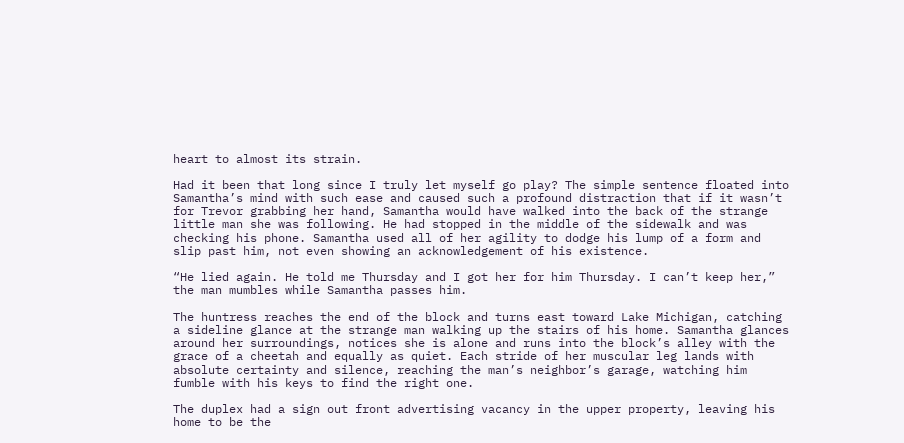heart to almost its strain.

Had it been that long since I truly let myself go play? The simple sentence floated into Samantha’s mind with such ease and caused such a profound distraction that if it wasn’t for Trevor grabbing her hand, Samantha would have walked into the back of the strange little man she was following. He had stopped in the middle of the sidewalk and was checking his phone. Samantha used all of her agility to dodge his lump of a form and slip past him, not even showing an acknowledgement of his existence.

“He lied again. He told me Thursday and I got her for him Thursday. I can’t keep her,” the man mumbles while Samantha passes him.

The huntress reaches the end of the block and turns east toward Lake Michigan, catching a sideline glance at the strange man walking up the stairs of his home. Samantha glances around her surroundings, notices she is alone and runs into the block’s alley with the grace of a cheetah and equally as quiet. Each stride of her muscular leg lands with absolute certainty and silence, reaching the man’s neighbor’s garage, watching him fumble with his keys to find the right one.

The duplex had a sign out front advertising vacancy in the upper property, leaving his home to be the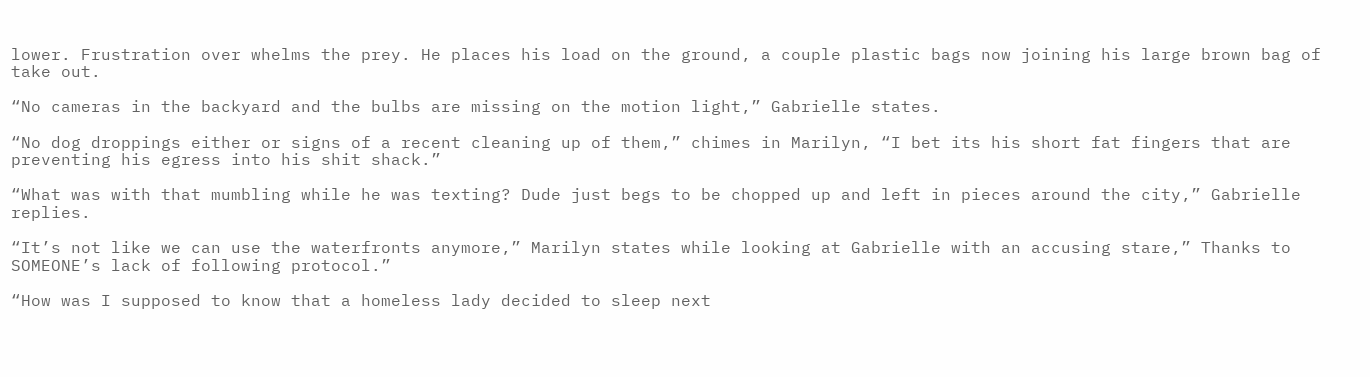lower. Frustration over whelms the prey. He places his load on the ground, a couple plastic bags now joining his large brown bag of take out.

“No cameras in the backyard and the bulbs are missing on the motion light,” Gabrielle states.

“No dog droppings either or signs of a recent cleaning up of them,” chimes in Marilyn, “I bet its his short fat fingers that are preventing his egress into his shit shack.”

“What was with that mumbling while he was texting? Dude just begs to be chopped up and left in pieces around the city,” Gabrielle replies.

“It’s not like we can use the waterfronts anymore,” Marilyn states while looking at Gabrielle with an accusing stare,” Thanks to SOMEONE’s lack of following protocol.”

“How was I supposed to know that a homeless lady decided to sleep next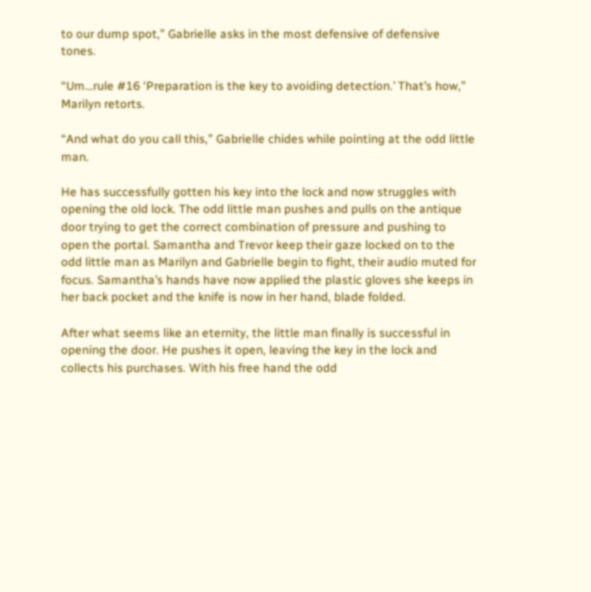to our dump spot,” Gabrielle asks in the most defensive of defensive tones.

“Um…rule #16 ‘Preparation is the key to avoiding detection.’ That’s how,” Marilyn retorts.

“And what do you call this,” Gabrielle chides while pointing at the odd little man.

He has successfully gotten his key into the lock and now struggles with opening the old lock. The odd little man pushes and pulls on the antique door trying to get the correct combination of pressure and pushing to open the portal. Samantha and Trevor keep their gaze locked on to the odd little man as Marilyn and Gabrielle begin to fight, their audio muted for focus. Samantha’s hands have now applied the plastic gloves she keeps in her back pocket and the knife is now in her hand, blade folded.

After what seems like an eternity, the little man finally is successful in opening the door. He pushes it open, leaving the key in the lock and collects his purchases. With his free hand the odd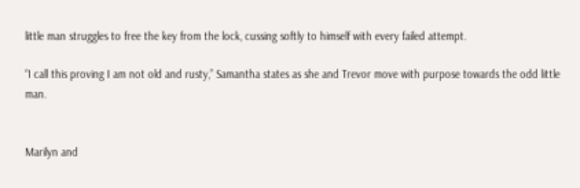little man struggles to free the key from the lock, cussing softly to himself with every failed attempt.

“I call this proving I am not old and rusty,” Samantha states as she and Trevor move with purpose towards the odd little man.


Marilyn and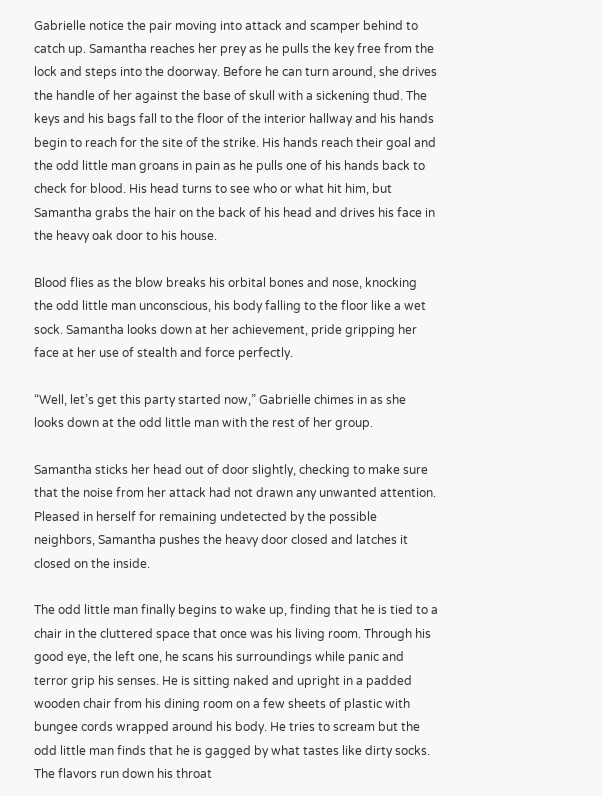Gabrielle notice the pair moving into attack and scamper behind to catch up. Samantha reaches her prey as he pulls the key free from the lock and steps into the doorway. Before he can turn around, she drives the handle of her against the base of skull with a sickening thud. The keys and his bags fall to the floor of the interior hallway and his hands begin to reach for the site of the strike. His hands reach their goal and the odd little man groans in pain as he pulls one of his hands back to check for blood. His head turns to see who or what hit him, but Samantha grabs the hair on the back of his head and drives his face in the heavy oak door to his house.

Blood flies as the blow breaks his orbital bones and nose, knocking the odd little man unconscious, his body falling to the floor like a wet sock. Samantha looks down at her achievement, pride gripping her face at her use of stealth and force perfectly.

“Well, let’s get this party started now,” Gabrielle chimes in as she looks down at the odd little man with the rest of her group.

Samantha sticks her head out of door slightly, checking to make sure that the noise from her attack had not drawn any unwanted attention. Pleased in herself for remaining undetected by the possible neighbors, Samantha pushes the heavy door closed and latches it closed on the inside.

The odd little man finally begins to wake up, finding that he is tied to a chair in the cluttered space that once was his living room. Through his good eye, the left one, he scans his surroundings while panic and terror grip his senses. He is sitting naked and upright in a padded wooden chair from his dining room on a few sheets of plastic with bungee cords wrapped around his body. He tries to scream but the odd little man finds that he is gagged by what tastes like dirty socks. The flavors run down his throat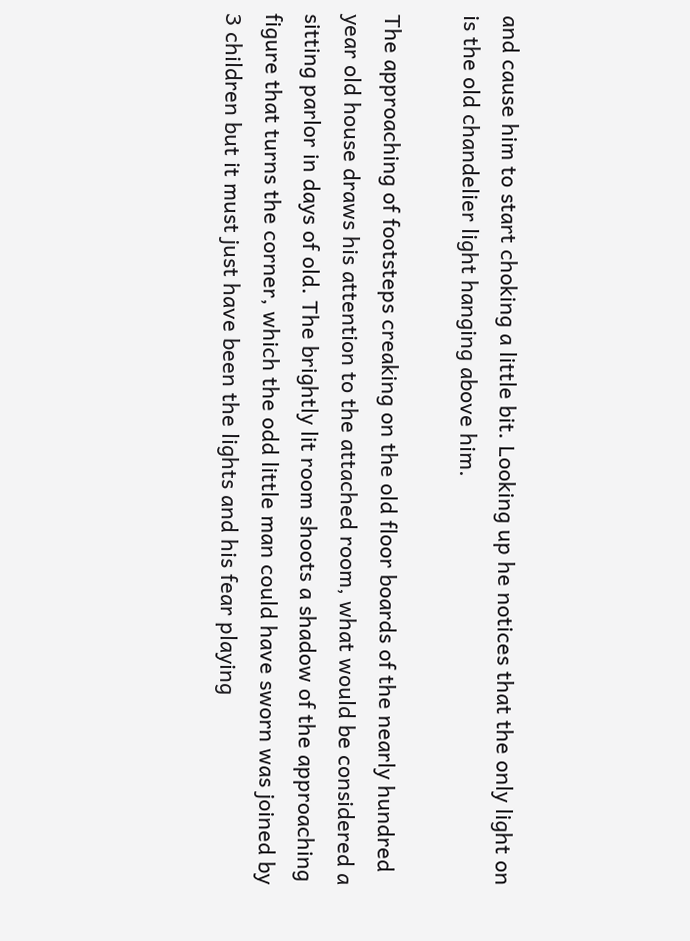and cause him to start choking a little bit. Looking up he notices that the only light on is the old chandelier light hanging above him.

The approaching of footsteps creaking on the old floor boards of the nearly hundred year old house draws his attention to the attached room, what would be considered a sitting parlor in days of old. The brightly lit room shoots a shadow of the approaching figure that turns the corner, which the odd little man could have sworn was joined by 3 children but it must just have been the lights and his fear playing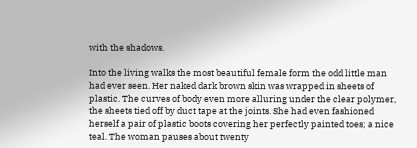with the shadows.

Into the living walks the most beautiful female form the odd little man had ever seen. Her naked dark brown skin was wrapped in sheets of plastic. The curves of body even more alluring under the clear polymer, the sheets tied off by duct tape at the joints. She had even fashioned herself a pair of plastic boots covering her perfectly painted toes; a nice teal. The woman pauses about twenty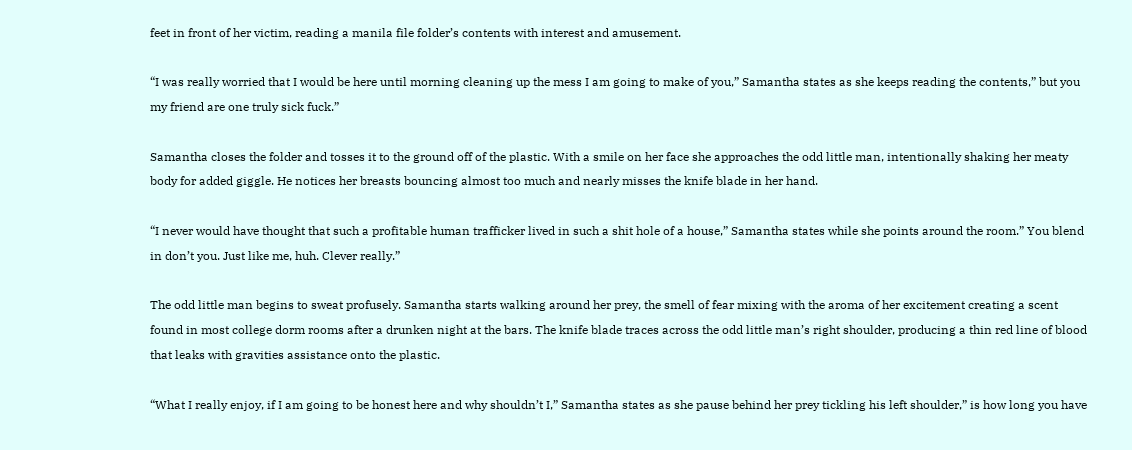feet in front of her victim, reading a manila file folder’s contents with interest and amusement.

“I was really worried that I would be here until morning cleaning up the mess I am going to make of you,” Samantha states as she keeps reading the contents,” but you my friend are one truly sick fuck.”

Samantha closes the folder and tosses it to the ground off of the plastic. With a smile on her face she approaches the odd little man, intentionally shaking her meaty body for added giggle. He notices her breasts bouncing almost too much and nearly misses the knife blade in her hand.

“I never would have thought that such a profitable human trafficker lived in such a shit hole of a house,” Samantha states while she points around the room.” You blend in don’t you. Just like me, huh. Clever really.”

The odd little man begins to sweat profusely. Samantha starts walking around her prey, the smell of fear mixing with the aroma of her excitement creating a scent found in most college dorm rooms after a drunken night at the bars. The knife blade traces across the odd little man’s right shoulder, producing a thin red line of blood that leaks with gravities assistance onto the plastic.

“What I really enjoy, if I am going to be honest here and why shouldn’t I,” Samantha states as she pause behind her prey tickling his left shoulder,” is how long you have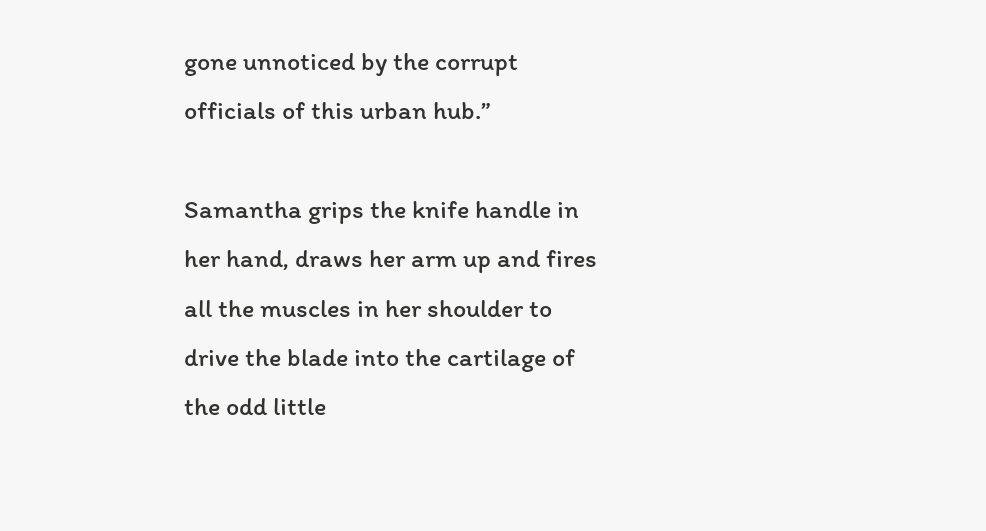gone unnoticed by the corrupt officials of this urban hub.”

Samantha grips the knife handle in her hand, draws her arm up and fires all the muscles in her shoulder to drive the blade into the cartilage of the odd little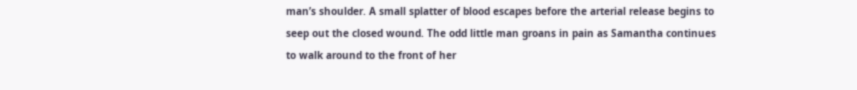man’s shoulder. A small splatter of blood escapes before the arterial release begins to seep out the closed wound. The odd little man groans in pain as Samantha continues to walk around to the front of her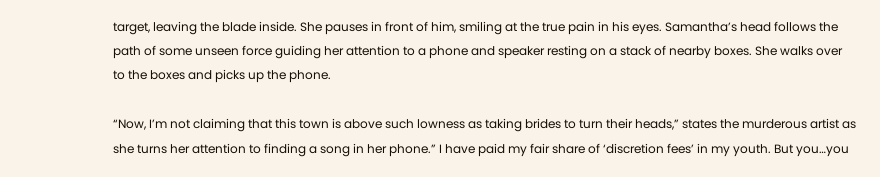target, leaving the blade inside. She pauses in front of him, smiling at the true pain in his eyes. Samantha’s head follows the path of some unseen force guiding her attention to a phone and speaker resting on a stack of nearby boxes. She walks over to the boxes and picks up the phone.

“Now, I’m not claiming that this town is above such lowness as taking brides to turn their heads,” states the murderous artist as she turns her attention to finding a song in her phone.” I have paid my fair share of ‘discretion fees’ in my youth. But you…you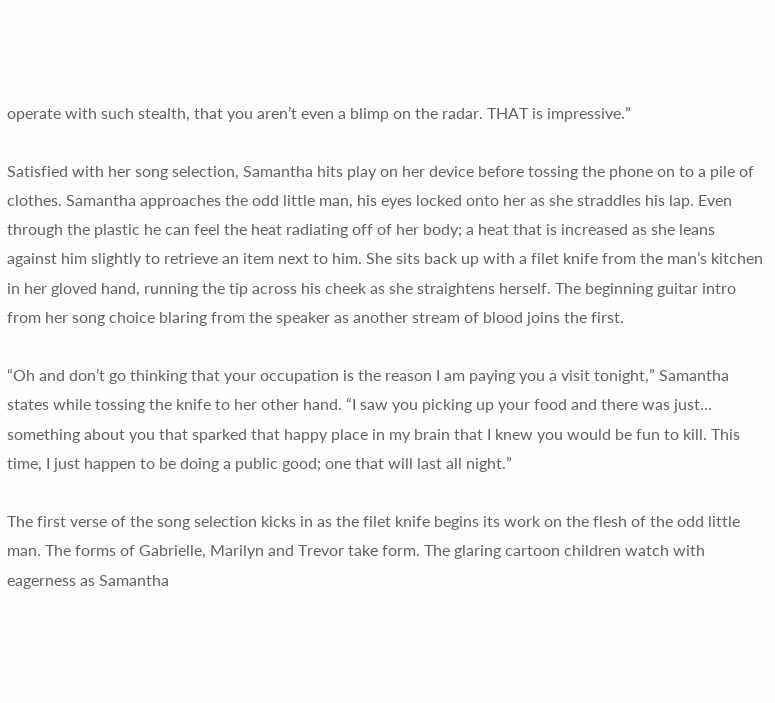operate with such stealth, that you aren’t even a blimp on the radar. THAT is impressive.”

Satisfied with her song selection, Samantha hits play on her device before tossing the phone on to a pile of clothes. Samantha approaches the odd little man, his eyes locked onto her as she straddles his lap. Even through the plastic he can feel the heat radiating off of her body; a heat that is increased as she leans against him slightly to retrieve an item next to him. She sits back up with a filet knife from the man’s kitchen in her gloved hand, running the tip across his cheek as she straightens herself. The beginning guitar intro from her song choice blaring from the speaker as another stream of blood joins the first.

“Oh and don’t go thinking that your occupation is the reason I am paying you a visit tonight,” Samantha states while tossing the knife to her other hand. “I saw you picking up your food and there was just… something about you that sparked that happy place in my brain that I knew you would be fun to kill. This time, I just happen to be doing a public good; one that will last all night.”

The first verse of the song selection kicks in as the filet knife begins its work on the flesh of the odd little man. The forms of Gabrielle, Marilyn and Trevor take form. The glaring cartoon children watch with eagerness as Samantha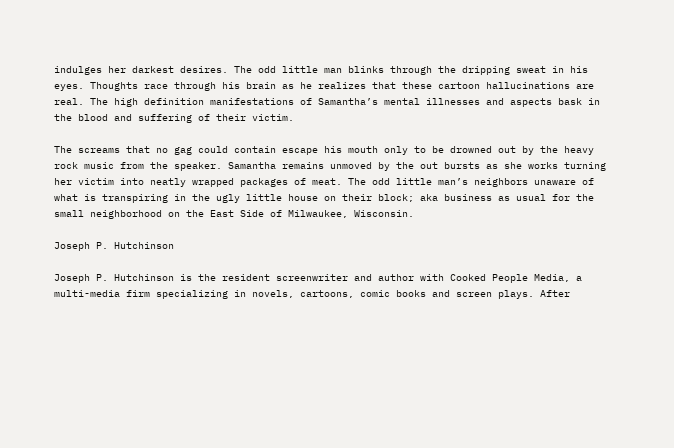indulges her darkest desires. The odd little man blinks through the dripping sweat in his eyes. Thoughts race through his brain as he realizes that these cartoon hallucinations are real. The high definition manifestations of Samantha’s mental illnesses and aspects bask in the blood and suffering of their victim.

The screams that no gag could contain escape his mouth only to be drowned out by the heavy rock music from the speaker. Samantha remains unmoved by the out bursts as she works turning her victim into neatly wrapped packages of meat. The odd little man’s neighbors unaware of what is transpiring in the ugly little house on their block; aka business as usual for the small neighborhood on the East Side of Milwaukee, Wisconsin.

Joseph P. Hutchinson

Joseph P. Hutchinson is the resident screenwriter and author with Cooked People Media, a multi-media firm specializing in novels, cartoons, comic books and screen plays. After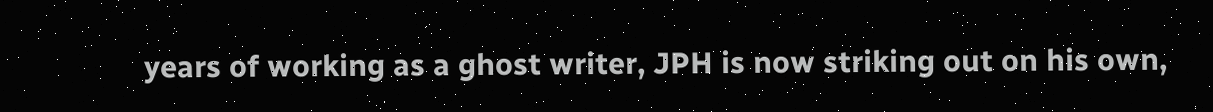years of working as a ghost writer, JPH is now striking out on his own,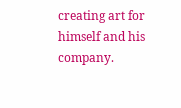creating art for himself and his company.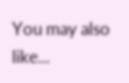You may also like...